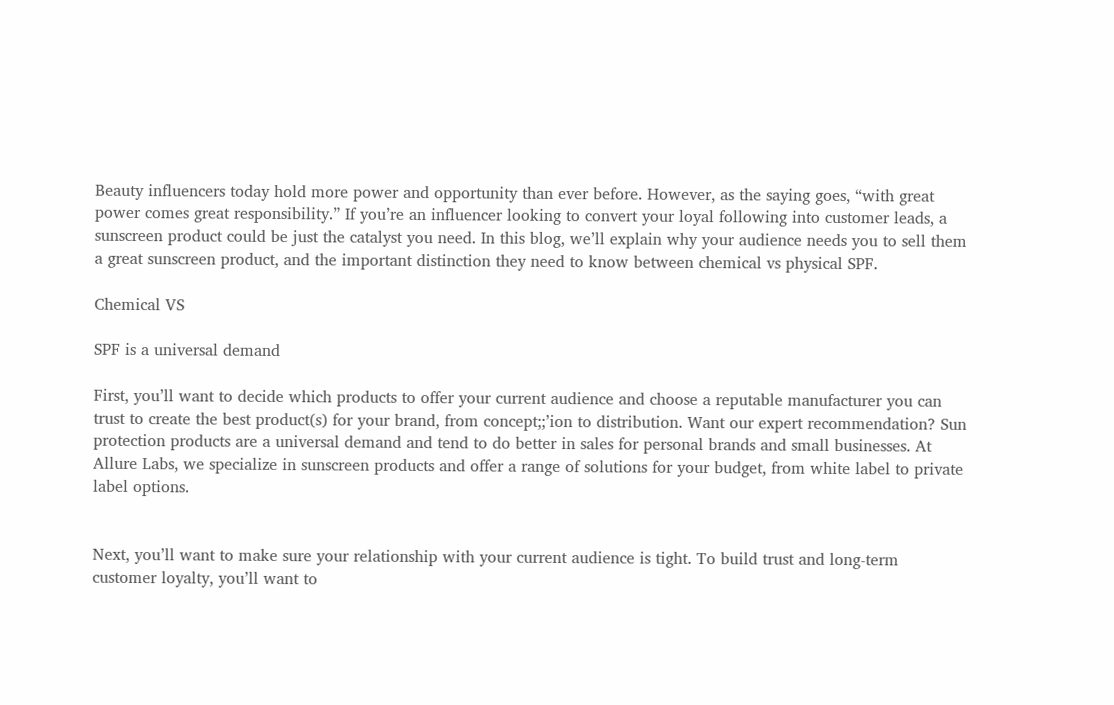Beauty influencers today hold more power and opportunity than ever before. However, as the saying goes, “with great power comes great responsibility.” If you’re an influencer looking to convert your loyal following into customer leads, a sunscreen product could be just the catalyst you need. In this blog, we’ll explain why your audience needs you to sell them a great sunscreen product, and the important distinction they need to know between chemical vs physical SPF.

Chemical VS

SPF is a universal demand

First, you’ll want to decide which products to offer your current audience and choose a reputable manufacturer you can trust to create the best product(s) for your brand, from concept;;’ion to distribution. Want our expert recommendation? Sun protection products are a universal demand and tend to do better in sales for personal brands and small businesses. At Allure Labs, we specialize in sunscreen products and offer a range of solutions for your budget, from white label to private label options.


Next, you’ll want to make sure your relationship with your current audience is tight. To build trust and long-term customer loyalty, you’ll want to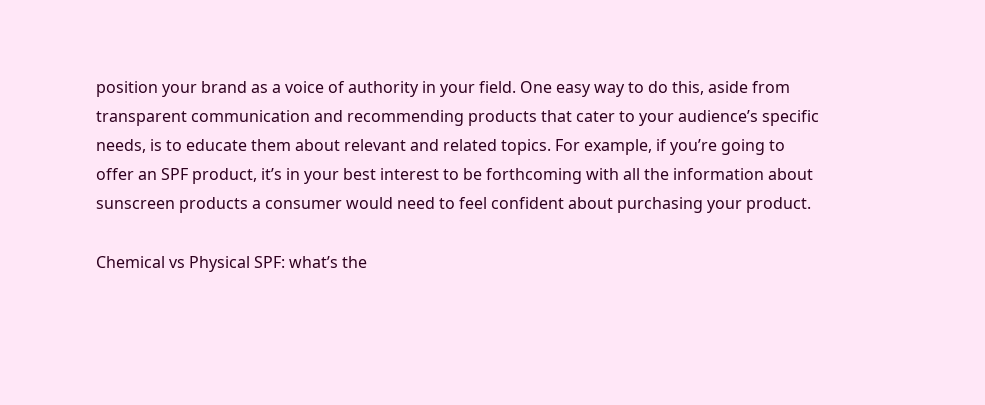position your brand as a voice of authority in your field. One easy way to do this, aside from transparent communication and recommending products that cater to your audience’s specific needs, is to educate them about relevant and related topics. For example, if you’re going to offer an SPF product, it’s in your best interest to be forthcoming with all the information about sunscreen products a consumer would need to feel confident about purchasing your product.

Chemical vs Physical SPF: what’s the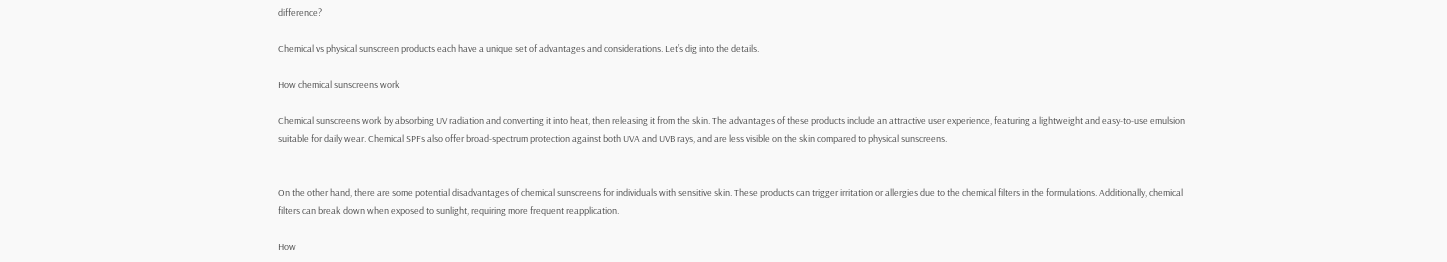difference?

Chemical vs physical sunscreen products each have a unique set of advantages and considerations. Let’s dig into the details.

How chemical sunscreens work

Chemical sunscreens work by absorbing UV radiation and converting it into heat, then releasing it from the skin. The advantages of these products include an attractive user experience, featuring a lightweight and easy-to-use emulsion suitable for daily wear. Chemical SPFs also offer broad-spectrum protection against both UVA and UVB rays, and are less visible on the skin compared to physical sunscreens.


On the other hand, there are some potential disadvantages of chemical sunscreens for individuals with sensitive skin. These products can trigger irritation or allergies due to the chemical filters in the formulations. Additionally, chemical filters can break down when exposed to sunlight, requiring more frequent reapplication.

How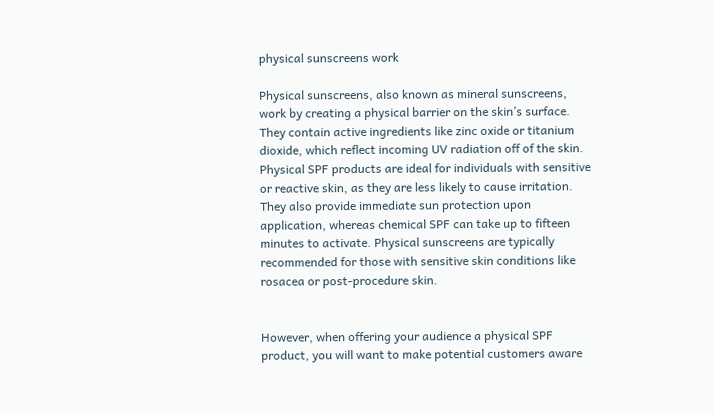physical sunscreens work

Physical sunscreens, also known as mineral sunscreens, work by creating a physical barrier on the skin’s surface. They contain active ingredients like zinc oxide or titanium dioxide, which reflect incoming UV radiation off of the skin. Physical SPF products are ideal for individuals with sensitive or reactive skin, as they are less likely to cause irritation. They also provide immediate sun protection upon application, whereas chemical SPF can take up to fifteen minutes to activate. Physical sunscreens are typically recommended for those with sensitive skin conditions like rosacea or post-procedure skin.


However, when offering your audience a physical SPF product, you will want to make potential customers aware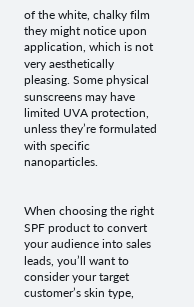of the white, chalky film they might notice upon application, which is not very aesthetically pleasing. Some physical sunscreens may have limited UVA protection, unless they’re formulated with specific nanoparticles.


When choosing the right SPF product to convert your audience into sales leads, you’ll want to consider your target customer’s skin type,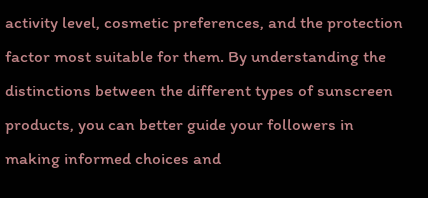activity level, cosmetic preferences, and the protection factor most suitable for them. By understanding the distinctions between the different types of sunscreen products, you can better guide your followers in making informed choices and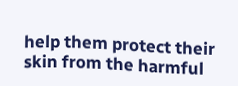help them protect their skin from the harmful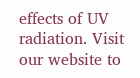effects of UV radiation. Visit our website to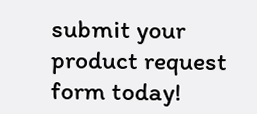submit your product request form today!